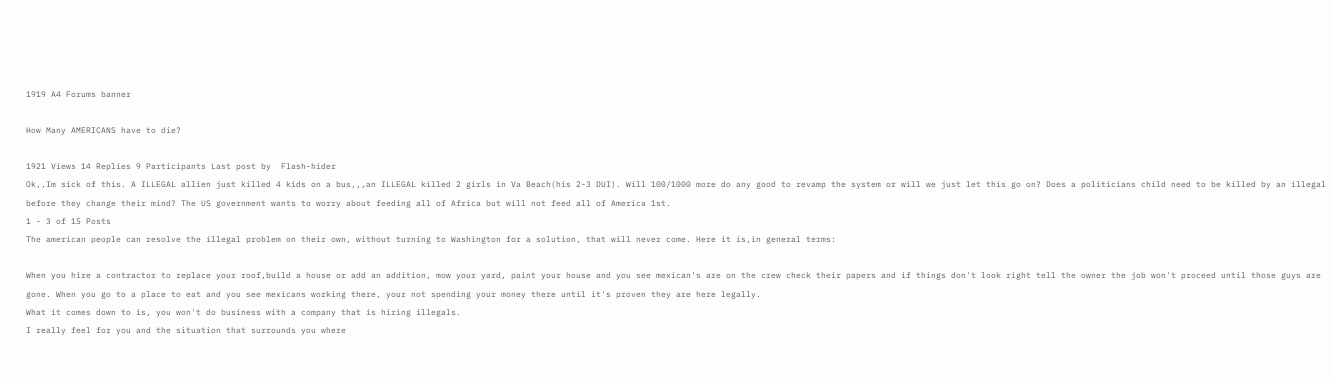1919 A4 Forums banner

How Many AMERICANS have to die?

1921 Views 14 Replies 9 Participants Last post by  Flash-hider
Ok,,Im sick of this. A ILLEGAL allien just killed 4 kids on a bus,,,an ILLEGAL killed 2 girls in Va Beach(his 2-3 DUI). Will 100/1000 more do any good to revamp the system or will we just let this go on? Does a politicians child need to be killed by an illegal before they change their mind? The US government wants to worry about feeding all of Africa but will not feed all of America 1st.
1 - 3 of 15 Posts
The american people can resolve the illegal problem on their own, without turning to Washington for a solution, that will never come. Here it is,in general terms:

When you hire a contractor to replace your roof,build a house or add an addition, mow your yard, paint your house and you see mexican's are on the crew check their papers and if things don't look right tell the owner the job won't proceed until those guys are gone. When you go to a place to eat and you see mexicans working there, your not spending your money there until it's proven they are here legally.
What it comes down to is, you won't do business with a company that is hiring illegals.
I really feel for you and the situation that surrounds you where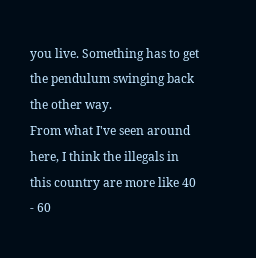you live. Something has to get the pendulum swinging back the other way.
From what I've seen around here, I think the illegals in this country are more like 40 - 60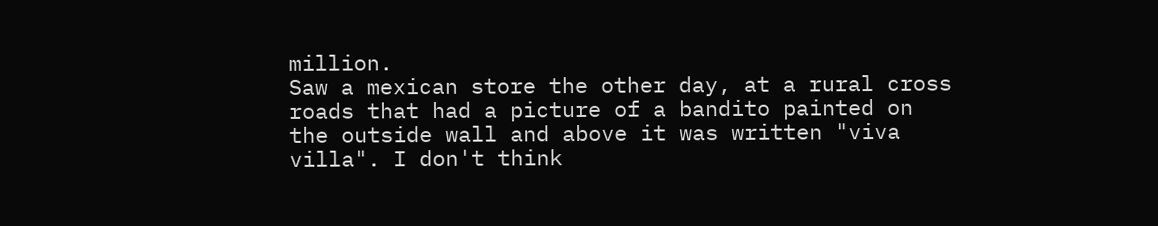million.
Saw a mexican store the other day, at a rural cross roads that had a picture of a bandito painted on the outside wall and above it was written "viva villa". I don't think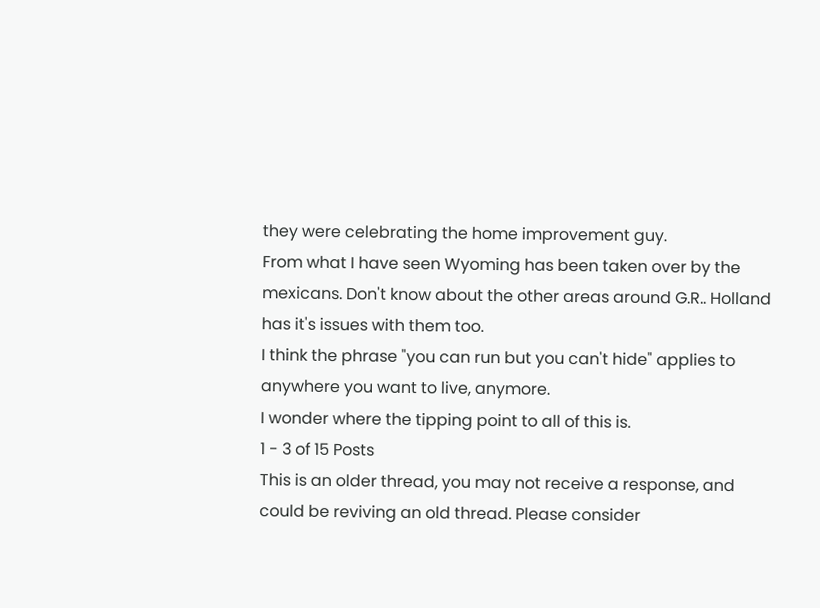they were celebrating the home improvement guy.
From what I have seen Wyoming has been taken over by the mexicans. Don't know about the other areas around G.R.. Holland has it's issues with them too.
I think the phrase "you can run but you can't hide" applies to anywhere you want to live, anymore.
I wonder where the tipping point to all of this is.
1 - 3 of 15 Posts
This is an older thread, you may not receive a response, and could be reviving an old thread. Please consider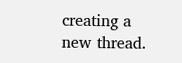creating a new thread.